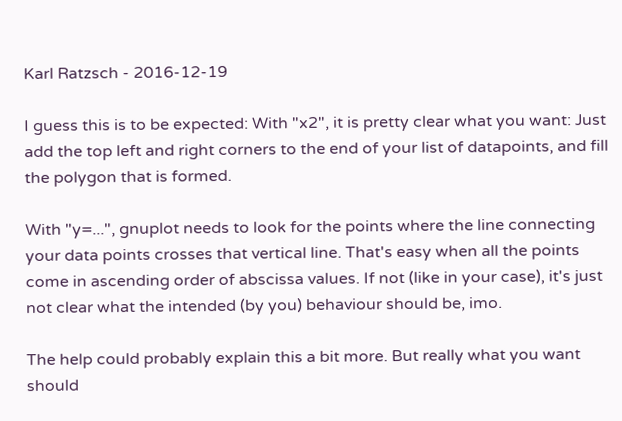Karl Ratzsch - 2016-12-19

I guess this is to be expected: With "x2", it is pretty clear what you want: Just add the top left and right corners to the end of your list of datapoints, and fill the polygon that is formed.

With "y=...", gnuplot needs to look for the points where the line connecting your data points crosses that vertical line. That's easy when all the points come in ascending order of abscissa values. If not (like in your case), it's just not clear what the intended (by you) behaviour should be, imo.

The help could probably explain this a bit more. But really what you want should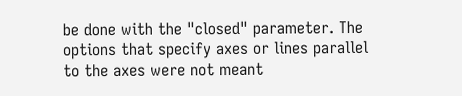be done with the "closed" parameter. The options that specify axes or lines parallel to the axes were not meant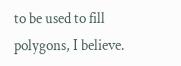to be used to fill polygons, I believe.